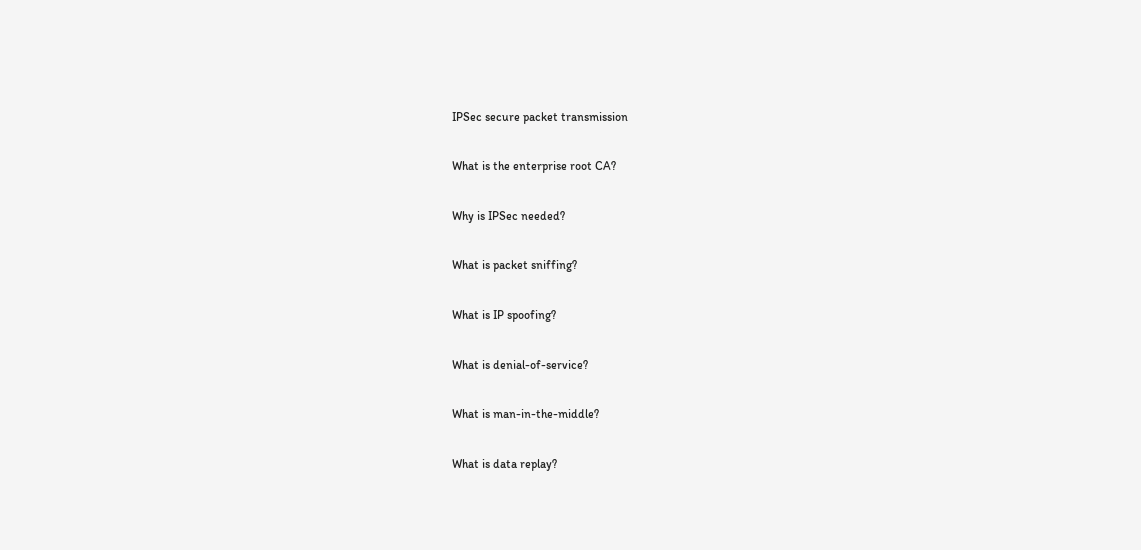IPSec secure packet transmission

What is the enterprise root CA?

Why is IPSec needed?

What is packet sniffing?

What is IP spoofing?

What is denial-of-service?

What is man-in-the-middle?

What is data replay?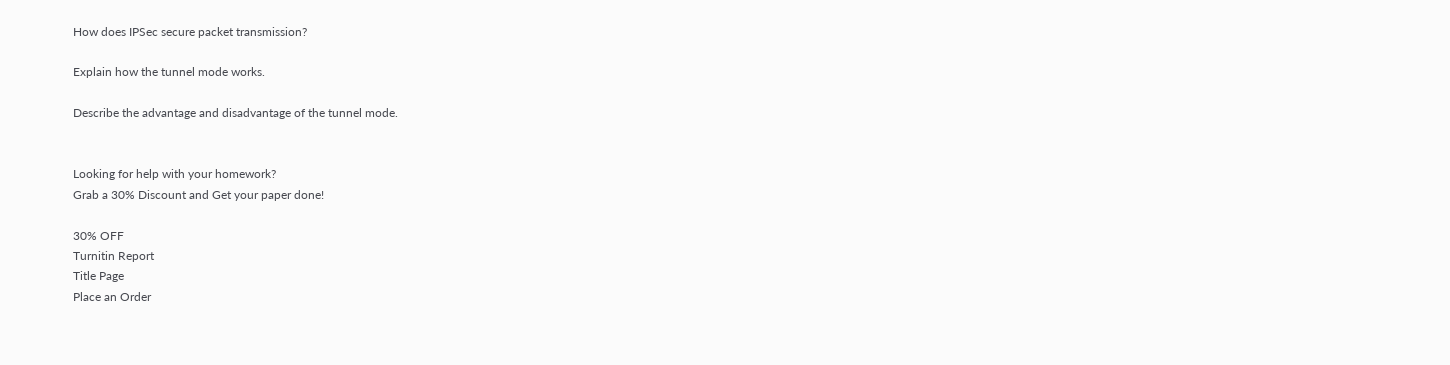How does IPSec secure packet transmission?

Explain how the tunnel mode works.

Describe the advantage and disadvantage of the tunnel mode.


Looking for help with your homework?
Grab a 30% Discount and Get your paper done!

30% OFF
Turnitin Report
Title Page
Place an Order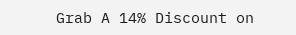Grab A 14% Discount on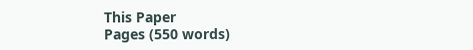This Paper
Pages (550 words)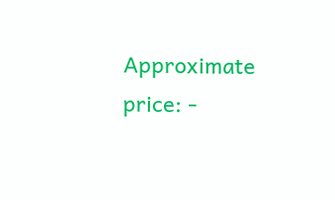Approximate price: -